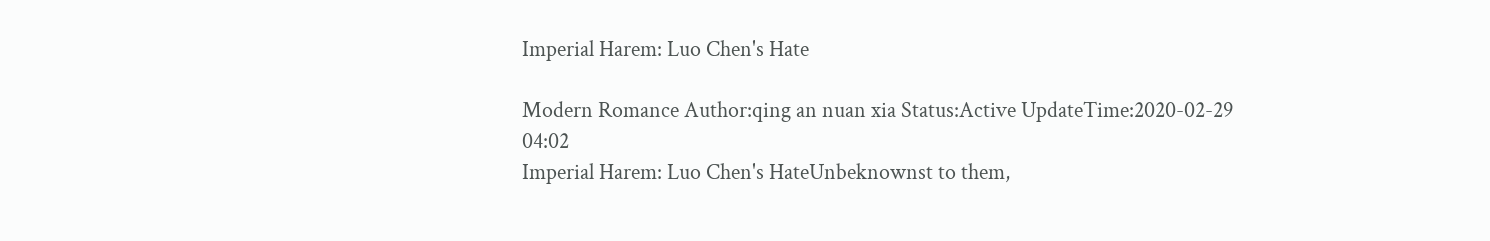Imperial Harem: Luo Chen's Hate

Modern Romance Author:qing an nuan xia Status:Active UpdateTime:2020-02-29 04:02
Imperial Harem: Luo Chen's HateUnbeknownst to them,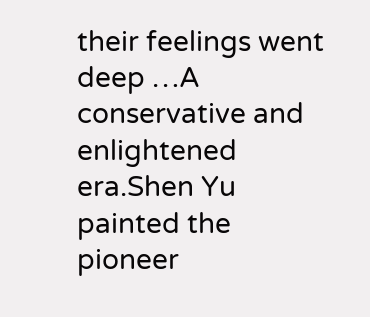their feelings went deep …A conservative and enlightened era.Shen Yu painted the pioneer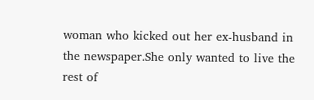woman who kicked out her ex-husband in the newspaper.She only wanted to live the rest of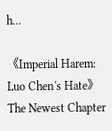h...

《Imperial Harem: Luo Chen's Hate》The Newest Chapter